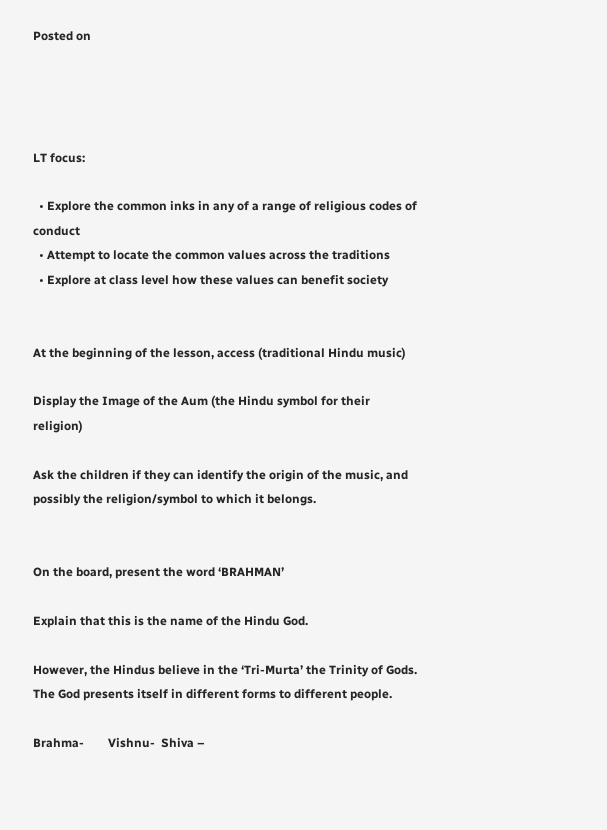Posted on




LT focus:

  • Explore the common inks in any of a range of religious codes of conduct
  • Attempt to locate the common values across the traditions
  • Explore at class level how these values can benefit society


At the beginning of the lesson, access (traditional Hindu music)

Display the Image of the Aum (the Hindu symbol for their religion)

Ask the children if they can identify the origin of the music, and possibly the religion/symbol to which it belongs.


On the board, present the word ‘BRAHMAN’

Explain that this is the name of the Hindu God.

However, the Hindus believe in the ‘Tri-Murta’ the Trinity of Gods. The God presents itself in different forms to different people.

Brahma-        Vishnu-  Shiva –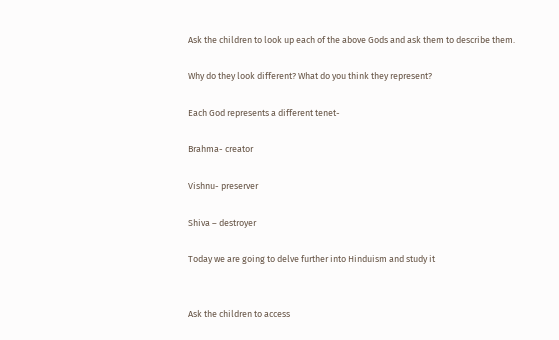Ask the children to look up each of the above Gods and ask them to describe them.

Why do they look different? What do you think they represent?

Each God represents a different tenet-

Brahma- creator

Vishnu- preserver

Shiva – destroyer

Today we are going to delve further into Hinduism and study it


Ask the children to access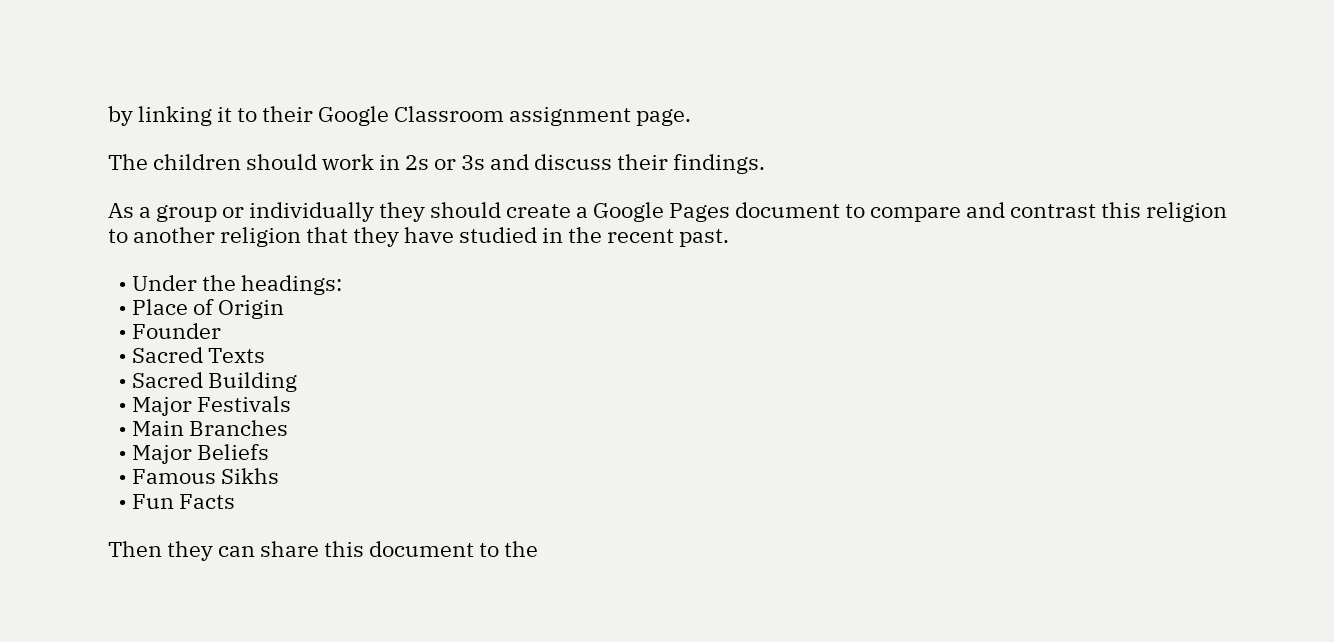by linking it to their Google Classroom assignment page.

The children should work in 2s or 3s and discuss their findings.

As a group or individually they should create a Google Pages document to compare and contrast this religion to another religion that they have studied in the recent past.

  • Under the headings:
  • Place of Origin
  • Founder
  • Sacred Texts
  • Sacred Building
  • Major Festivals
  • Main Branches
  • Major Beliefs
  • Famous Sikhs
  • Fun Facts

Then they can share this document to the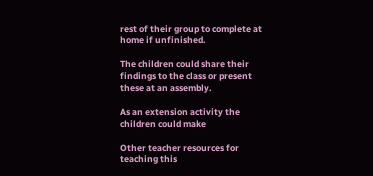rest of their group to complete at home if unfinished.

The children could share their findings to the class or present these at an assembly.

As an extension activity the children could make

Other teacher resources for teaching this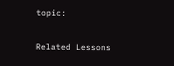topic:

Related Lessons